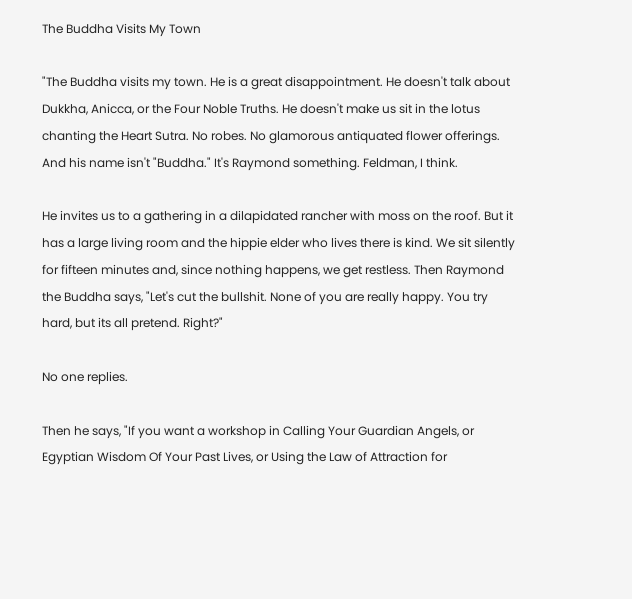The Buddha Visits My Town

"The Buddha visits my town. He is a great disappointment. He doesn't talk about Dukkha, Anicca, or the Four Noble Truths. He doesn't make us sit in the lotus chanting the Heart Sutra. No robes. No glamorous antiquated flower offerings. And his name isn't "Buddha." It's Raymond something. Feldman, I think.

He invites us to a gathering in a dilapidated rancher with moss on the roof. But it has a large living room and the hippie elder who lives there is kind. We sit silently for fifteen minutes and, since nothing happens, we get restless. Then Raymond the Buddha says, "Let's cut the bullshit. None of you are really happy. You try hard, but its all pretend. Right?"

No one replies.

Then he says, "If you want a workshop in Calling Your Guardian Angels, or Egyptian Wisdom Of Your Past Lives, or Using the Law of Attraction for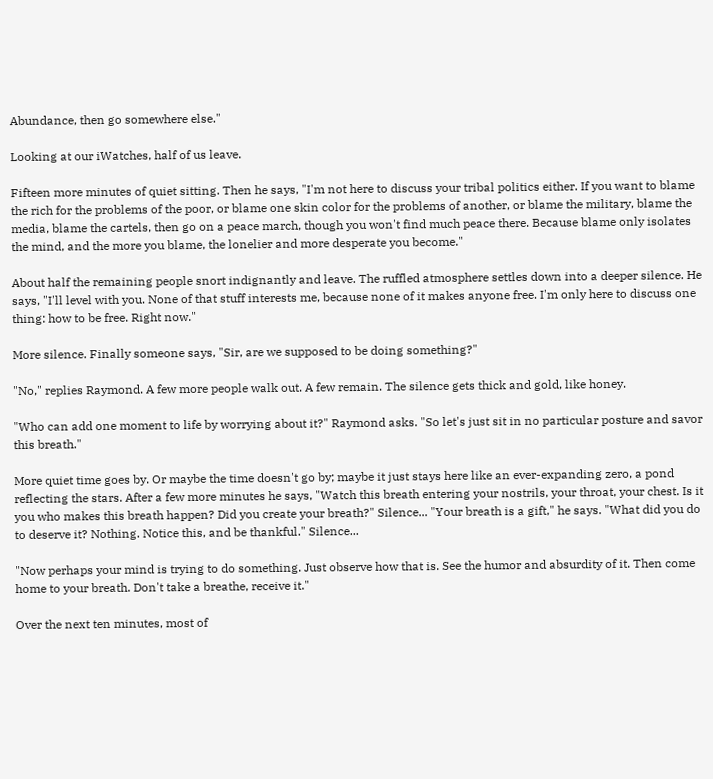Abundance, then go somewhere else."

Looking at our iWatches, half of us leave.

Fifteen more minutes of quiet sitting. Then he says, "I'm not here to discuss your tribal politics either. If you want to blame the rich for the problems of the poor, or blame one skin color for the problems of another, or blame the military, blame the media, blame the cartels, then go on a peace march, though you won't find much peace there. Because blame only isolates the mind, and the more you blame, the lonelier and more desperate you become."

About half the remaining people snort indignantly and leave. The ruffled atmosphere settles down into a deeper silence. He says, "I'll level with you. None of that stuff interests me, because none of it makes anyone free. I'm only here to discuss one thing: how to be free. Right now."

More silence. Finally someone says, "Sir, are we supposed to be doing something?"

"No," replies Raymond. A few more people walk out. A few remain. The silence gets thick and gold, like honey.

"Who can add one moment to life by worrying about it?" Raymond asks. "So let's just sit in no particular posture and savor this breath."

More quiet time goes by. Or maybe the time doesn't go by; maybe it just stays here like an ever-expanding zero, a pond reflecting the stars. After a few more minutes he says, "Watch this breath entering your nostrils, your throat, your chest. Is it you who makes this breath happen? Did you create your breath?" Silence... "Your breath is a gift," he says. "What did you do to deserve it? Nothing. Notice this, and be thankful." Silence...

"Now perhaps your mind is trying to do something. Just observe how that is. See the humor and absurdity of it. Then come home to your breath. Don't take a breathe, receive it."

Over the next ten minutes, most of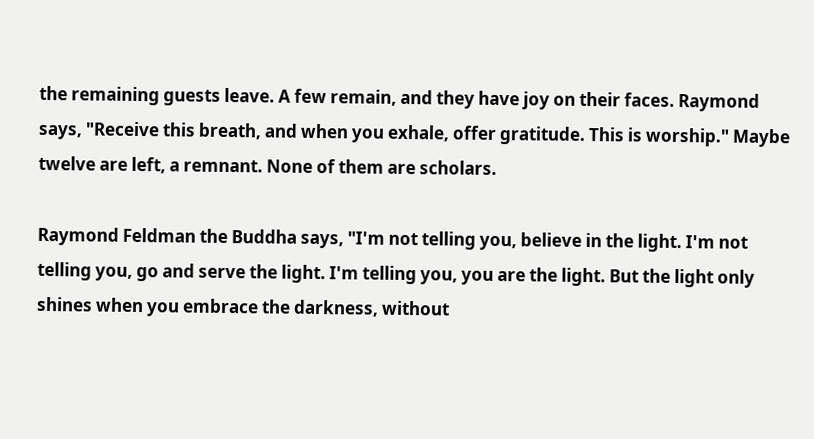the remaining guests leave. A few remain, and they have joy on their faces. Raymond says, "Receive this breath, and when you exhale, offer gratitude. This is worship." Maybe twelve are left, a remnant. None of them are scholars.

Raymond Feldman the Buddha says, "I'm not telling you, believe in the light. I'm not telling you, go and serve the light. I'm telling you, you are the light. But the light only shines when you embrace the darkness, without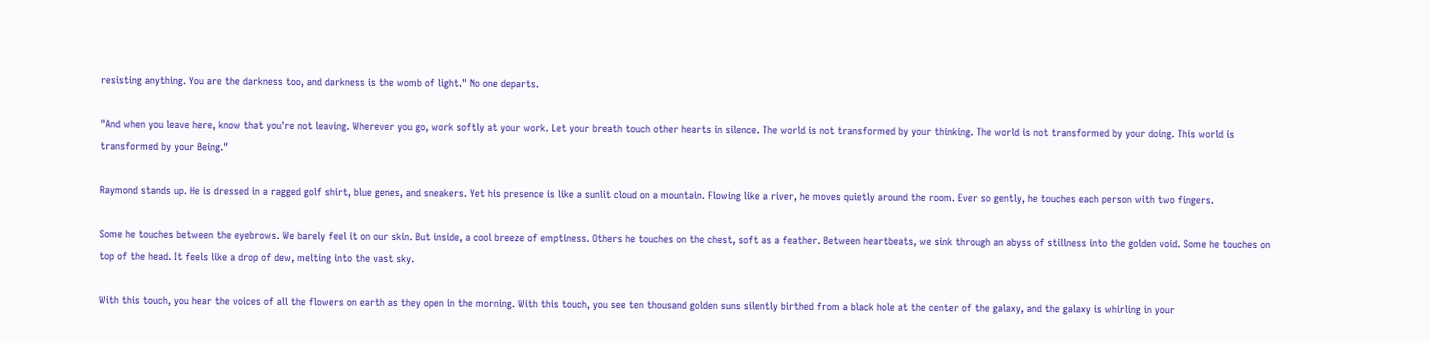resisting anything. You are the darkness too, and darkness is the womb of light." No one departs.

"And when you leave here, know that you're not leaving. Wherever you go, work softly at your work. Let your breath touch other hearts in silence. The world is not transformed by your thinking. The world is not transformed by your doing. This world is transformed by your Being."

Raymond stands up. He is dressed in a ragged golf shirt, blue genes, and sneakers. Yet his presence is like a sunlit cloud on a mountain. Flowing like a river, he moves quietly around the room. Ever so gently, he touches each person with two fingers.

Some he touches between the eyebrows. We barely feel it on our skin. But inside, a cool breeze of emptiness. Others he touches on the chest, soft as a feather. Between heartbeats, we sink through an abyss of stillness into the golden void. Some he touches on top of the head. It feels like a drop of dew, melting into the vast sky.

With this touch, you hear the voices of all the flowers on earth as they open in the morning. With this touch, you see ten thousand golden suns silently birthed from a black hole at the center of the galaxy, and the galaxy is whirling in your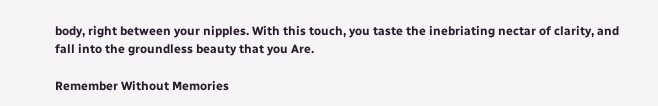body, right between your nipples. With this touch, you taste the inebriating nectar of clarity, and fall into the groundless beauty that you Are.

Remember Without Memories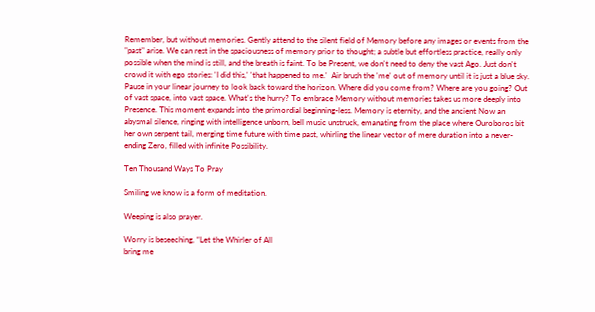Remember, but without memories. Gently attend to the silent field of Memory before any images or events from the "past" arise. We can rest in the spaciousness of memory prior to thought; a subtle but effortless practice, really only possible when the mind is still, and the breath is faint. To be Present, we don't need to deny the vast Ago. Just don't crowd it with ego stories: 'I did this,' 'that happened to me.'  Air brush the 'me' out of memory until it is just a blue sky. Pause in your linear journey to look back toward the horizon. Where did you come from? Where are you going? Out of vast space, into vast space. What's the hurry? To embrace Memory without memories takes us more deeply into Presence. This moment expands into the primordial beginning-less. Memory is eternity, and the ancient Now an abysmal silence, ringing with intelligence unborn, bell music unstruck, emanating from the place where Ouroboros bit her own serpent tail, merging time future with time past, whirling the linear vector of mere duration into a never-ending Zero, filled with infinite Possibility.

Ten Thousand Ways To Pray

Smiling we know is a form of meditation.

Weeping is also prayer.

Worry is beseeching, “Let the Whirler of All
bring me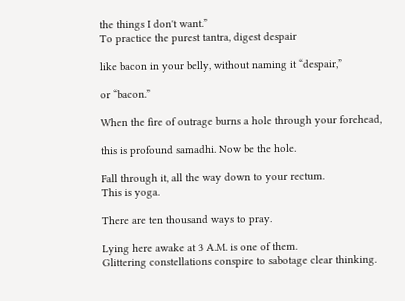the things I don't want.”
To practice the purest tantra, digest despair

like bacon in your belly, without naming it “despair,”

or “bacon.”

When the fire of outrage burns a hole through your forehead,

this is profound samadhi. Now be the hole.

Fall through it, all the way down to your rectum.
This is yoga.

There are ten thousand ways to pray.

Lying here awake at 3 A.M. is one of them.
Glittering constellations conspire to sabotage clear thinking.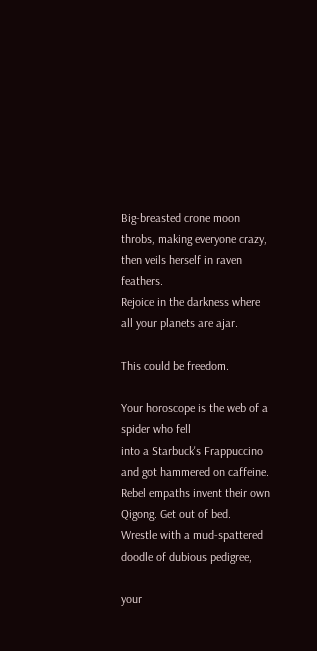Big-breasted crone moon throbs, making everyone crazy,
then veils herself in raven feathers.
Rejoice in the darkness where all your planets are ajar.

This could be freedom.

Your horoscope is the web of a spider who fell
into a Starbuck's Frappuccino
and got hammered on caffeine.
Rebel empaths invent their own Qigong. Get out of bed.
Wrestle with a mud-spattered doodle of dubious pedigree,

your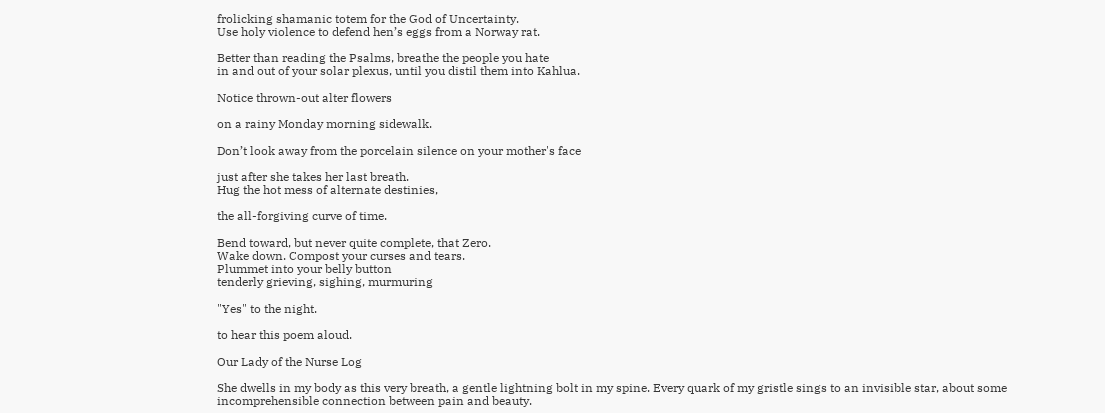frolicking shamanic totem for the God of Uncertainty.
Use holy violence to defend hen’s eggs from a Norway rat.

Better than reading the Psalms, breathe the people you hate
in and out of your solar plexus, until you distil them into Kahlua.

Notice thrown-out alter flowers

on a rainy Monday morning sidewalk.

Don’t look away from the porcelain silence on your mother's face

just after she takes her last breath.
Hug the hot mess of alternate destinies,

the all-forgiving curve of time.

Bend toward, but never quite complete, that Zero.
Wake down. Compost your curses and tears.
Plummet into your belly button
tenderly grieving, sighing, murmuring

"Yes" to the night.

to hear this poem aloud.

Our Lady of the Nurse Log

She dwells in my body as this very breath, a gentle lightning bolt in my spine. Every quark of my gristle sings to an invisible star, about some incomprehensible connection between pain and beauty.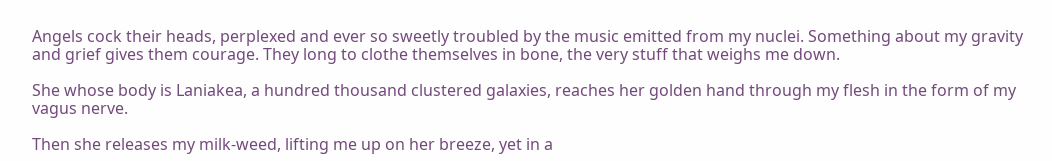Angels cock their heads, perplexed and ever so sweetly troubled by the music emitted from my nuclei. Something about my gravity and grief gives them courage. They long to clothe themselves in bone, the very stuff that weighs me down.

She whose body is Laniakea, a hundred thousand clustered galaxies, reaches her golden hand through my flesh in the form of my vagus nerve.

Then she releases my milk-weed, lifting me up on her breeze, yet in a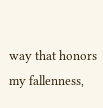way that honors my fallenness,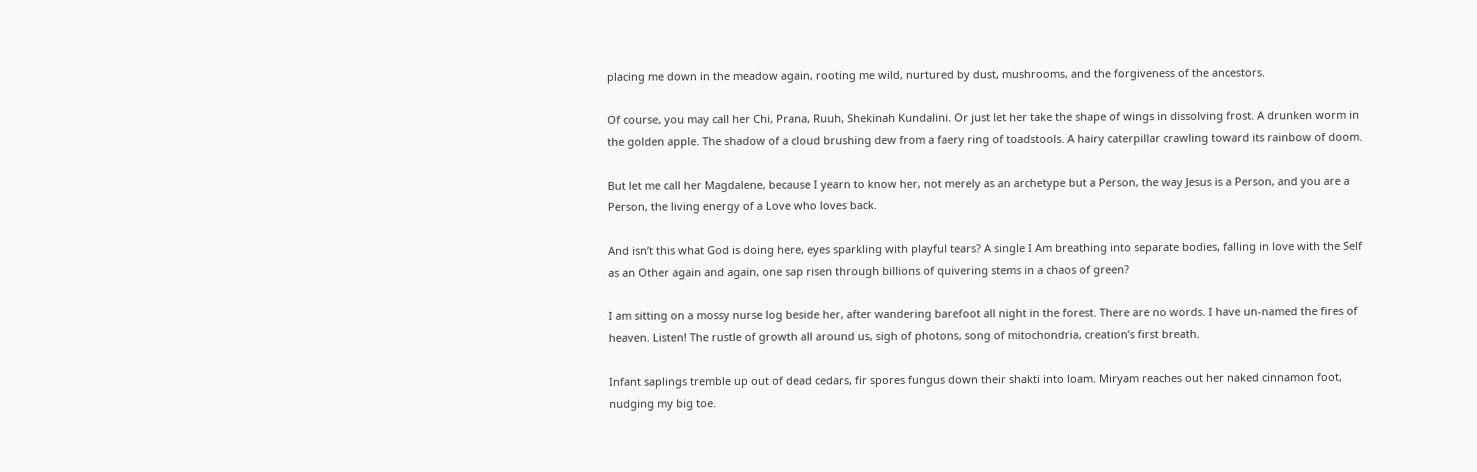placing me down in the meadow again, rooting me wild, nurtured by dust, mushrooms, and the forgiveness of the ancestors.

Of course, you may call her Chi, Prana, Ruuh, Shekinah Kundalini. Or just let her take the shape of wings in dissolving frost. A drunken worm in the golden apple. The shadow of a cloud brushing dew from a faery ring of toadstools. A hairy caterpillar crawling toward its rainbow of doom.

But let me call her Magdalene, because I yearn to know her, not merely as an archetype but a Person, the way Jesus is a Person, and you are a Person, the living energy of a Love who loves back.

And isn’t this what God is doing here, eyes sparkling with playful tears? A single I Am breathing into separate bodies, falling in love with the Self as an Other again and again, one sap risen through billions of quivering stems in a chaos of green?

I am sitting on a mossy nurse log beside her, after wandering barefoot all night in the forest. There are no words. I have un-named the fires of heaven. Listen! The rustle of growth all around us, sigh of photons, song of mitochondria, creation’s first breath.

Infant saplings tremble up out of dead cedars, fir spores fungus down their shakti into loam. Miryam reaches out her naked cinnamon foot, nudging my big toe.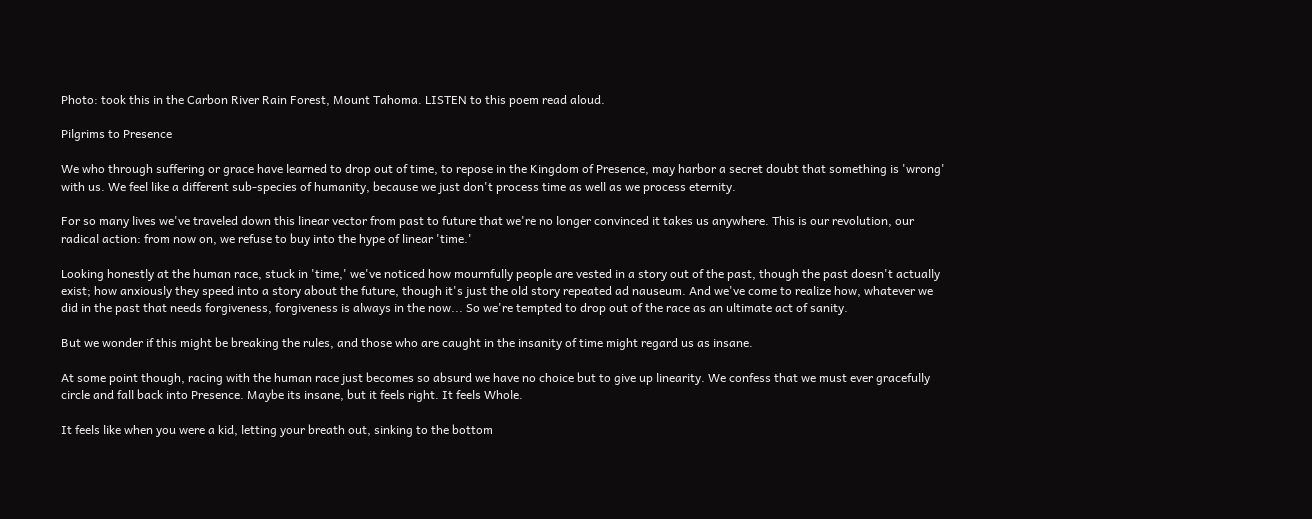Photo: took this in the Carbon River Rain Forest, Mount Tahoma. LISTEN to this poem read aloud.

Pilgrims to Presence

We who through suffering or grace have learned to drop out of time, to repose in the Kingdom of Presence, may harbor a secret doubt that something is 'wrong' with us. We feel like a different sub-species of humanity, because we just don't process time as well as we process eternity.

For so many lives we've traveled down this linear vector from past to future that we're no longer convinced it takes us anywhere. This is our revolution, our radical action: from now on, we refuse to buy into the hype of linear 'time.'

Looking honestly at the human race, stuck in 'time,' we've noticed how mournfully people are vested in a story out of the past, though the past doesn't actually exist; how anxiously they speed into a story about the future, though it's just the old story repeated ad nauseum. And we've come to realize how, whatever we did in the past that needs forgiveness, forgiveness is always in the now... So we're tempted to drop out of the race as an ultimate act of sanity.

But we wonder if this might be breaking the rules, and those who are caught in the insanity of time might regard us as insane.

At some point though, racing with the human race just becomes so absurd we have no choice but to give up linearity. We confess that we must ever gracefully circle and fall back into Presence. Maybe its insane, but it feels right. It feels Whole.

It feels like when you were a kid, letting your breath out, sinking to the bottom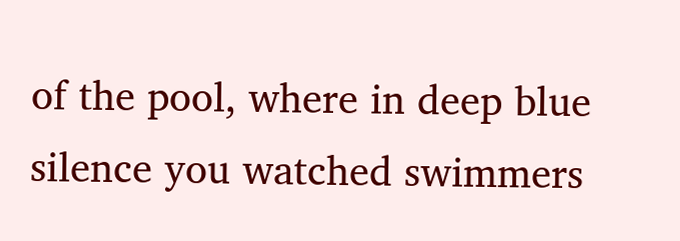of the pool, where in deep blue silence you watched swimmers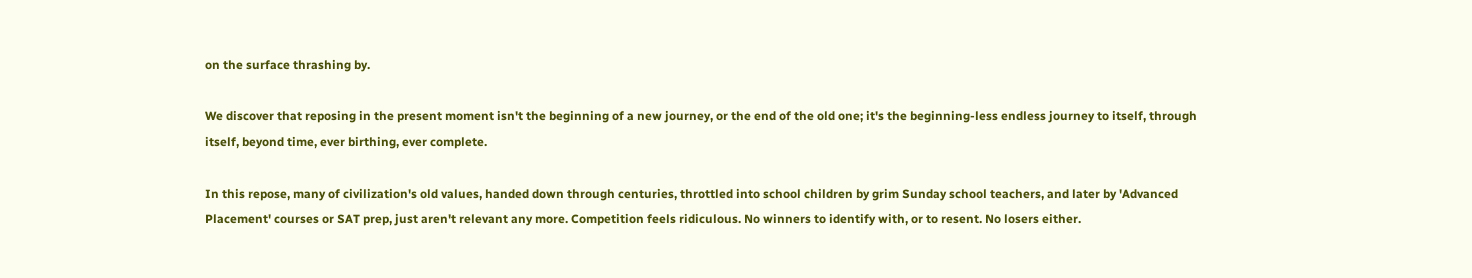on the surface thrashing by.

We discover that reposing in the present moment isn't the beginning of a new journey, or the end of the old one; it's the beginning-less endless journey to itself, through itself, beyond time, ever birthing, ever complete.

In this repose, many of civilization's old values, handed down through centuries, throttled into school children by grim Sunday school teachers, and later by 'Advanced Placement' courses or SAT prep, just aren't relevant any more. Competition feels ridiculous. No winners to identify with, or to resent. No losers either.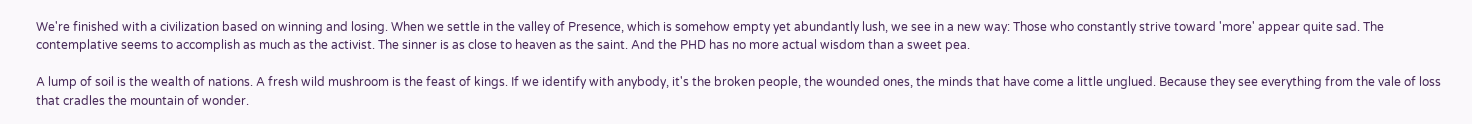We're finished with a civilization based on winning and losing. When we settle in the valley of Presence, which is somehow empty yet abundantly lush, we see in a new way: Those who constantly strive toward 'more' appear quite sad. The contemplative seems to accomplish as much as the activist. The sinner is as close to heaven as the saint. And the PHD has no more actual wisdom than a sweet pea.

A lump of soil is the wealth of nations. A fresh wild mushroom is the feast of kings. If we identify with anybody, it's the broken people, the wounded ones, the minds that have come a little unglued. Because they see everything from the vale of loss that cradles the mountain of wonder.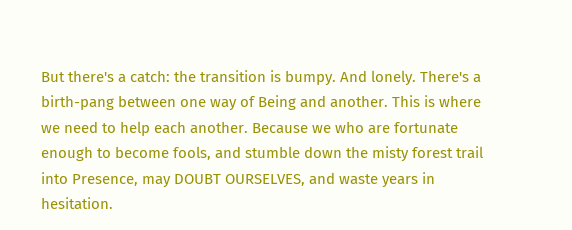But there's a catch: the transition is bumpy. And lonely. There's a birth-pang between one way of Being and another. This is where we need to help each another. Because we who are fortunate enough to become fools, and stumble down the misty forest trail into Presence, may DOUBT OURSELVES, and waste years in hesitation.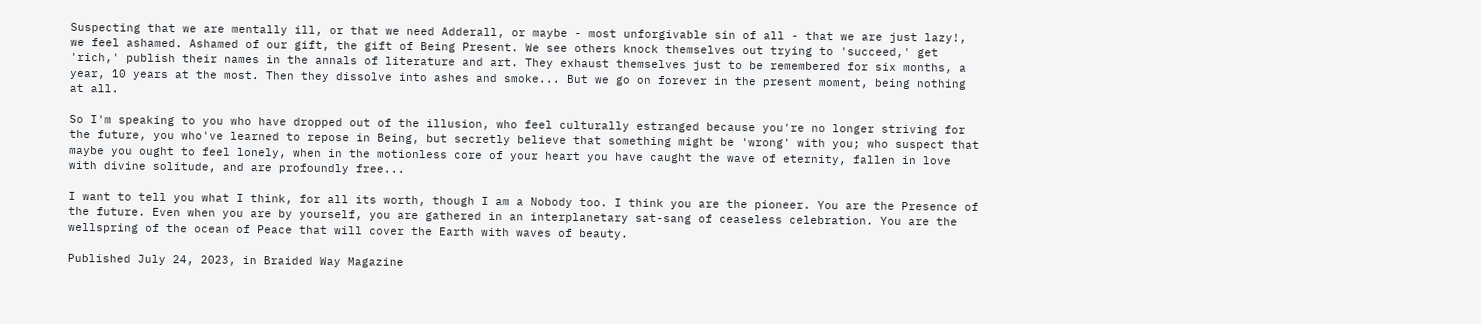Suspecting that we are mentally ill, or that we need Adderall, or maybe - most unforgivable sin of all - that we are just lazy!, we feel ashamed. Ashamed of our gift, the gift of Being Present. We see others knock themselves out trying to 'succeed,' get 'rich,' publish their names in the annals of literature and art. They exhaust themselves just to be remembered for six months, a year, 10 years at the most. Then they dissolve into ashes and smoke... But we go on forever in the present moment, being nothing at all.

So I'm speaking to you who have dropped out of the illusion, who feel culturally estranged because you're no longer striving for the future, you who've learned to repose in Being, but secretly believe that something might be 'wrong' with you; who suspect that maybe you ought to feel lonely, when in the motionless core of your heart you have caught the wave of eternity, fallen in love with divine solitude, and are profoundly free...

I want to tell you what I think, for all its worth, though I am a Nobody too. I think you are the pioneer. You are the Presence of the future. Even when you are by yourself, you are gathered in an interplanetary sat-sang of ceaseless celebration. You are the wellspring of the ocean of Peace that will cover the Earth with waves of beauty.

Published July 24, 2023, in Braided Way Magazine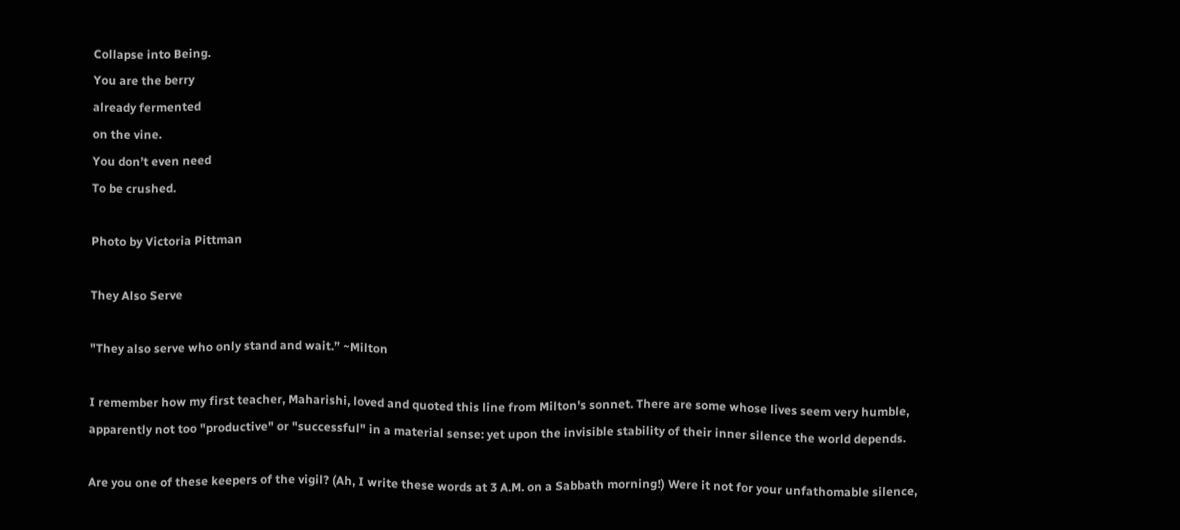Collapse into Being.
You are the berry
already fermented
on the vine.
You don’t even need
To be crushed.

Photo by Victoria Pittman

They Also Serve

"They also serve who only stand and wait.” ~Milton

I remember how my first teacher, Maharishi, loved and quoted this line from Milton's sonnet. There are some whose lives seem very humble, apparently not too "productive" or "successful" in a material sense: yet upon the invisible stability of their inner silence the world depends.

Are you one of these keepers of the vigil? (Ah, I write these words at 3 A.M. on a Sabbath morning!) Were it not for your unfathomable silence,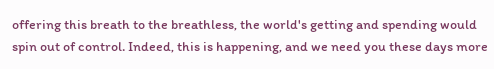offering this breath to the breathless, the world's getting and spending would spin out of control. Indeed, this is happening, and we need you these days more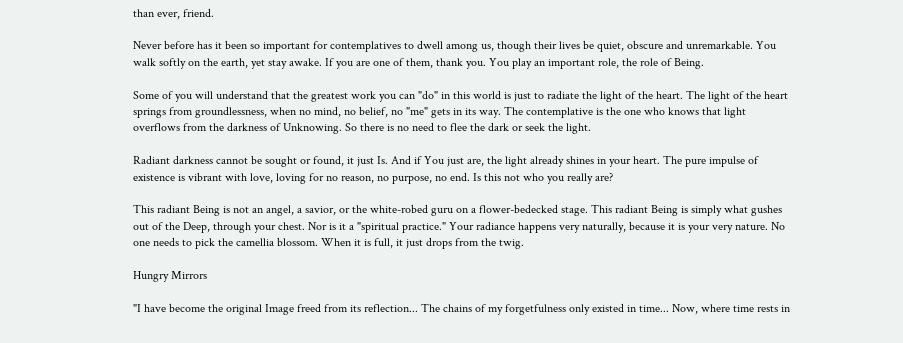than ever, friend.

Never before has it been so important for contemplatives to dwell among us, though their lives be quiet, obscure and unremarkable. You walk softly on the earth, yet stay awake. If you are one of them, thank you. You play an important role, the role of Being.

Some of you will understand that the greatest work you can "do" in this world is just to radiate the light of the heart. The light of the heart springs from groundlessness, when no mind, no belief, no "me" gets in its way. The contemplative is the one who knows that light overflows from the darkness of Unknowing. So there is no need to flee the dark or seek the light.

Radiant darkness cannot be sought or found, it just Is. And if You just are, the light already shines in your heart. The pure impulse of existence is vibrant with love, loving for no reason, no purpose, no end. Is this not who you really are?

This radiant Being is not an angel, a savior, or the white-robed guru on a flower-bedecked stage. This radiant Being is simply what gushes out of the Deep, through your chest. Nor is it a "spiritual practice." Your radiance happens very naturally, because it is your very nature. No one needs to pick the camellia blossom. When it is full, it just drops from the twig.

Hungry Mirrors

"I have become the original Image freed from its reflection... The chains of my forgetfulness only existed in time... Now, where time rests in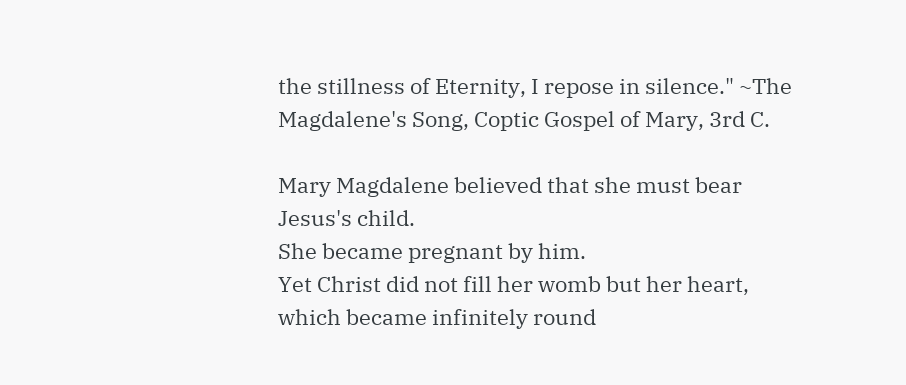the stillness of Eternity, I repose in silence." ~The Magdalene's Song, Coptic Gospel of Mary, 3rd C.

Mary Magdalene believed that she must bear
Jesus's child.
She became pregnant by him.
Yet Christ did not fill her womb but her heart,
which became infinitely round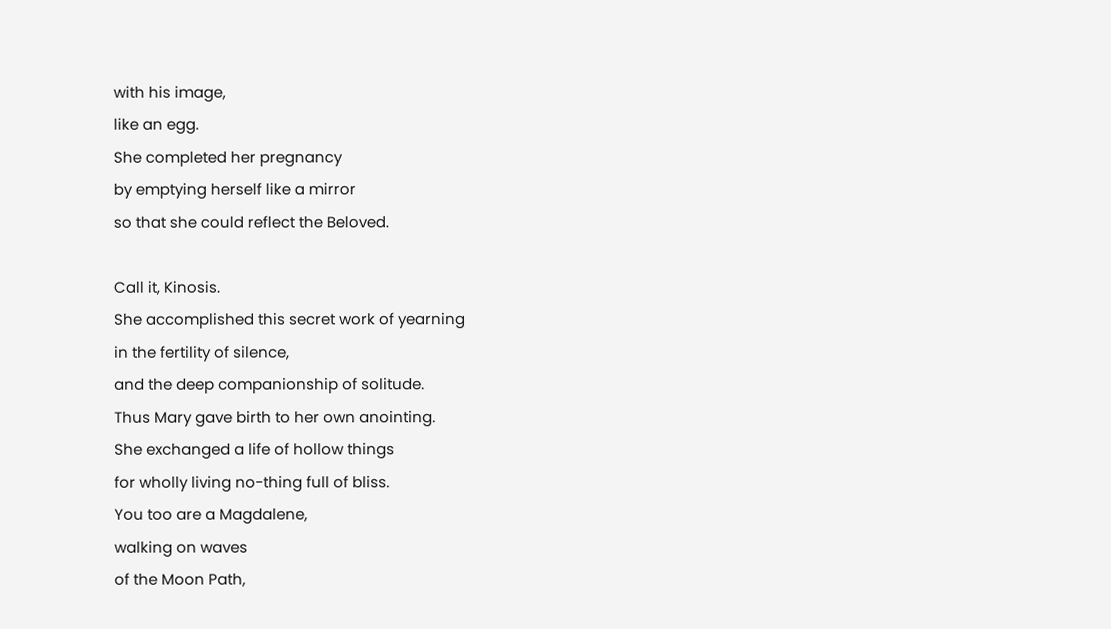with his image,
like an egg.
She completed her pregnancy
by emptying herself like a mirror
so that she could reflect the Beloved.

Call it, Kinosis.
She accomplished this secret work of yearning
in the fertility of silence,
and the deep companionship of solitude.
Thus Mary gave birth to her own anointing.
She exchanged a life of hollow things
for wholly living no-thing full of bliss.
You too are a Magdalene,
walking on waves
of the Moon Path,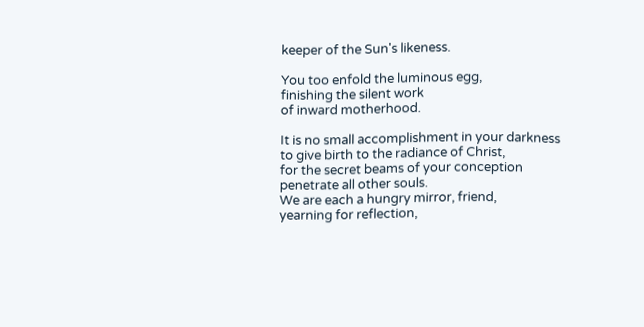keeper of the Sun's likeness.

You too enfold the luminous egg,
finishing the silent work
of inward motherhood.

It is no small accomplishment in your darkness
to give birth to the radiance of Christ,
for the secret beams of your conception
penetrate all other souls.
We are each a hungry mirror, friend,
yearning for reflection,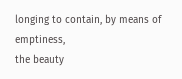longing to contain, by means of emptiness,
the beauty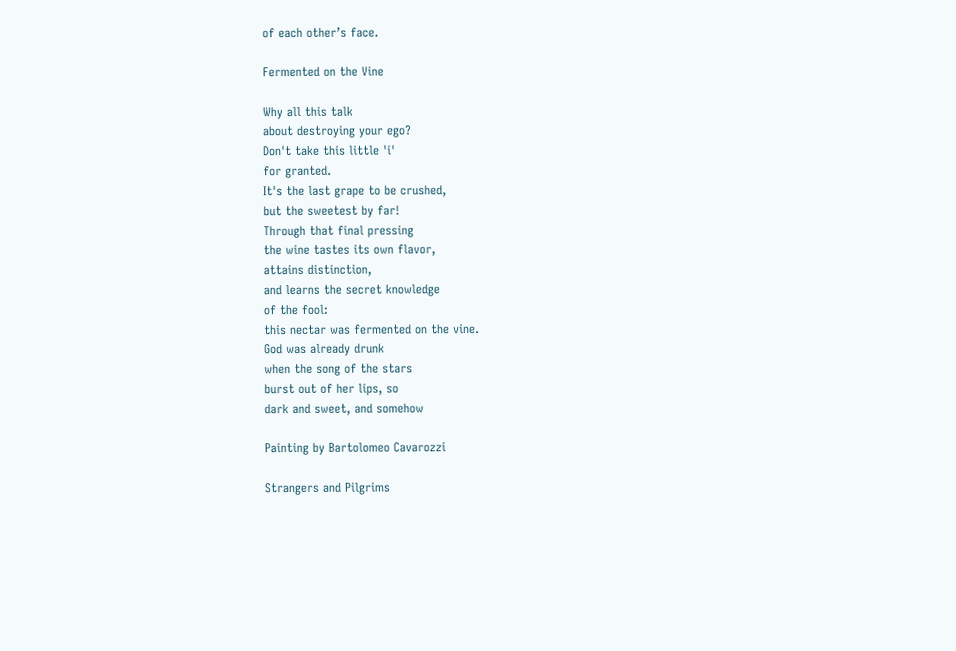of each other’s face.

Fermented on the Vine

Why all this talk
about destroying your ego?
Don't take this little 'i'
for granted.
It's the last grape to be crushed,
but the sweetest by far!
Through that final pressing
the wine tastes its own flavor,
attains distinction,
and learns the secret knowledge
of the fool:
this nectar was fermented on the vine.
God was already drunk
when the song of the stars
burst out of her lips, so
dark and sweet, and somehow

Painting by Bartolomeo Cavarozzi

Strangers and Pilgrims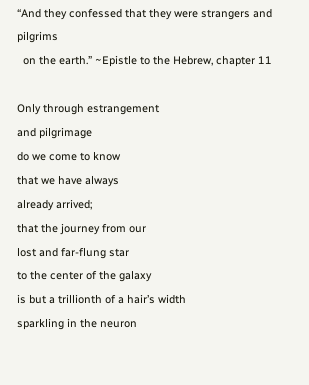“And they confessed that they were strangers and pilgrims
  on the earth.” ~Epistle to the Hebrew, chapter 11

Only through estrangement
and pilgrimage
do we come to know
that we have always
already arrived;
that the journey from our
lost and far-flung star
to the center of the galaxy
is but a trillionth of a hair’s width
sparkling in the neuron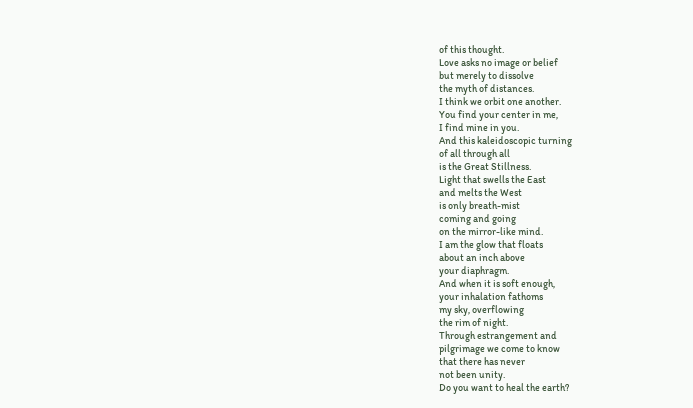of this thought.
Love asks no image or belief
but merely to dissolve
the myth of distances.
I think we orbit one another.
You find your center in me,
I find mine in you.
And this kaleidoscopic turning
of all through all
is the Great Stillness.
Light that swells the East
and melts the West
is only breath-mist
coming and going
on the mirror-like mind.
I am the glow that floats
about an inch above
your diaphragm.
And when it is soft enough,
your inhalation fathoms
my sky, overflowing
the rim of night.
Through estrangement and
pilgrimage we come to know
that there has never
not been unity.
Do you want to heal the earth?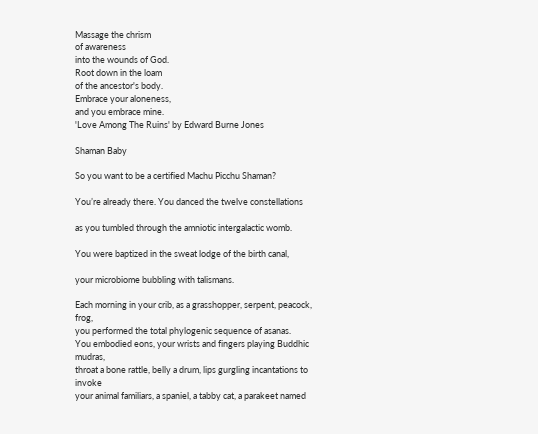Massage the chrism
of awareness
into the wounds of God.
Root down in the loam
of the ancestor's body.
Embrace your aloneness,
and you embrace mine.
'Love Among The Ruins' by Edward Burne Jones

Shaman Baby

So you want to be a certified Machu Picchu Shaman?

You’re already there. You danced the twelve constellations

as you tumbled through the amniotic intergalactic womb.

You were baptized in the sweat lodge of the birth canal,

your microbiome bubbling with talismans.

Each morning in your crib, as a grasshopper, serpent, peacock, frog,
you performed the total phylogenic sequence of asanas.
You embodied eons, your wrists and fingers playing Buddhic mudras,
throat a bone rattle, belly a drum, lips gurgling incantations to invoke
your animal familiars, a spaniel, a tabby cat, a parakeet named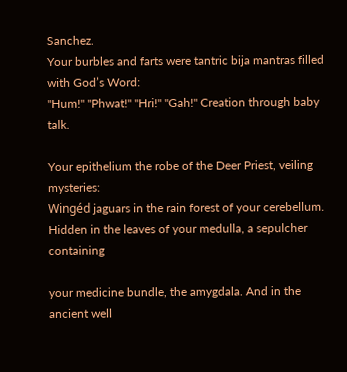Sanchez.
Your burbles and farts were tantric bija mantras filled with God’s Word:
"Hum!" "Phwat!" "Hri!" "Gah!" Creation through baby talk.

Your epithelium the robe of the Deer Priest, veiling mysteries:
Wingéd jaguars in the rain forest of your cerebellum.
Hidden in the leaves of your medulla, a sepulcher containing

your medicine bundle, the amygdala. And in the ancient well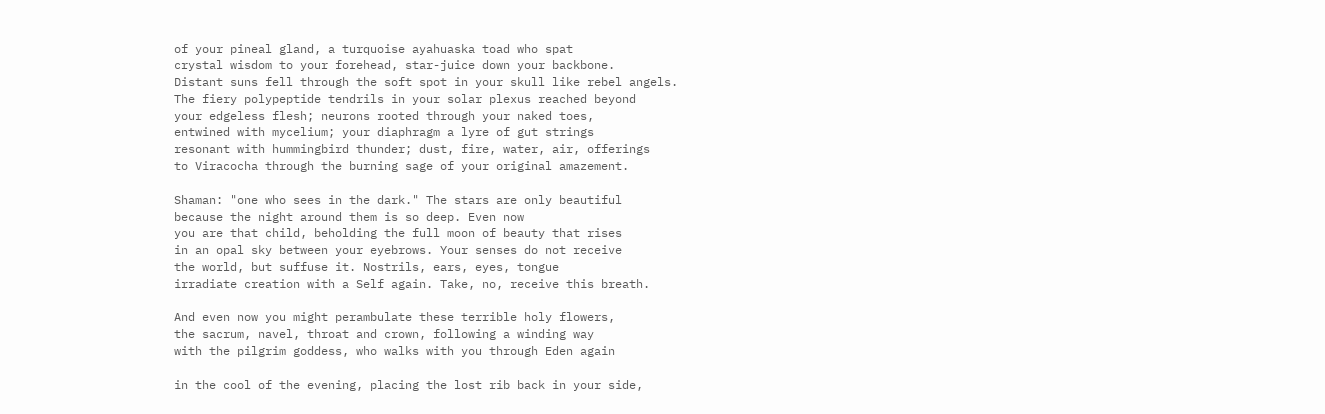of your pineal gland, a turquoise ayahuaska toad who spat
crystal wisdom to your forehead, star-juice down your backbone.
Distant suns fell through the soft spot in your skull like rebel angels.
The fiery polypeptide tendrils in your solar plexus reached beyond
your edgeless flesh; neurons rooted through your naked toes,
entwined with mycelium; your diaphragm a lyre of gut strings
resonant with hummingbird thunder; dust, fire, water, air, offerings
to Viracocha through the burning sage of your original amazement.

Shaman: "one who sees in the dark." The stars are only beautiful
because the night around them is so deep. Even now
you are that child, beholding the full moon of beauty that rises
in an opal sky between your eyebrows. Your senses do not receive
the world, but suffuse it. Nostrils, ears, eyes, tongue
irradiate creation with a Self again. Take, no, receive this breath.

And even now you might perambulate these terrible holy flowers,
the sacrum, navel, throat and crown, following a winding way
with the pilgrim goddess, who walks with you through Eden again

in the cool of the evening, placing the lost rib back in your side,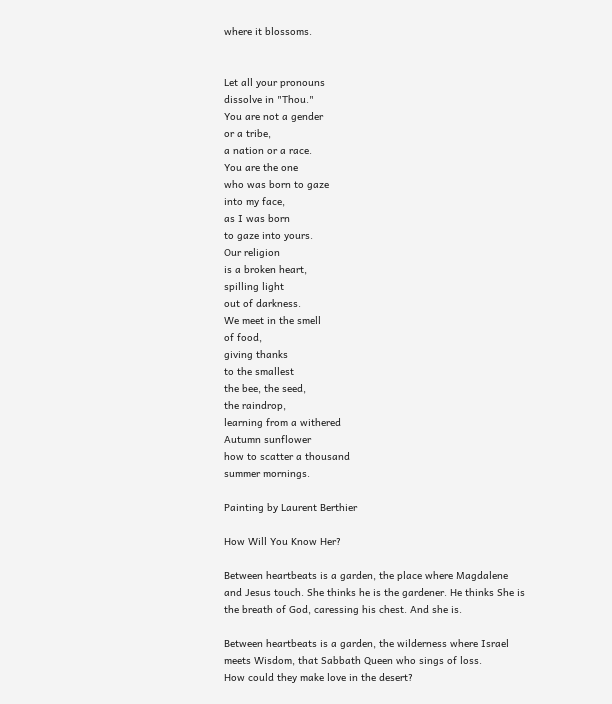where it blossoms.


Let all your pronouns
dissolve in "Thou."
You are not a gender
or a tribe,
a nation or a race.
You are the one
who was born to gaze
into my face,
as I was born
to gaze into yours.
Our religion
is a broken heart,
spilling light
out of darkness.
We meet in the smell
of food,
giving thanks
to the smallest
the bee, the seed,
the raindrop,
learning from a withered
Autumn sunflower
how to scatter a thousand
summer mornings.

Painting by Laurent Berthier

How Will You Know Her?

Between heartbeats is a garden, the place where Magdalene
and Jesus touch. She thinks he is the gardener. He thinks She is
the breath of God, caressing his chest. And she is.

Between heartbeats is a garden, the wilderness where Israel
meets Wisdom, that Sabbath Queen who sings of loss.
How could they make love in the desert?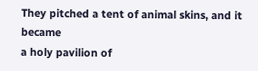They pitched a tent of animal skins, and it became
a holy pavilion of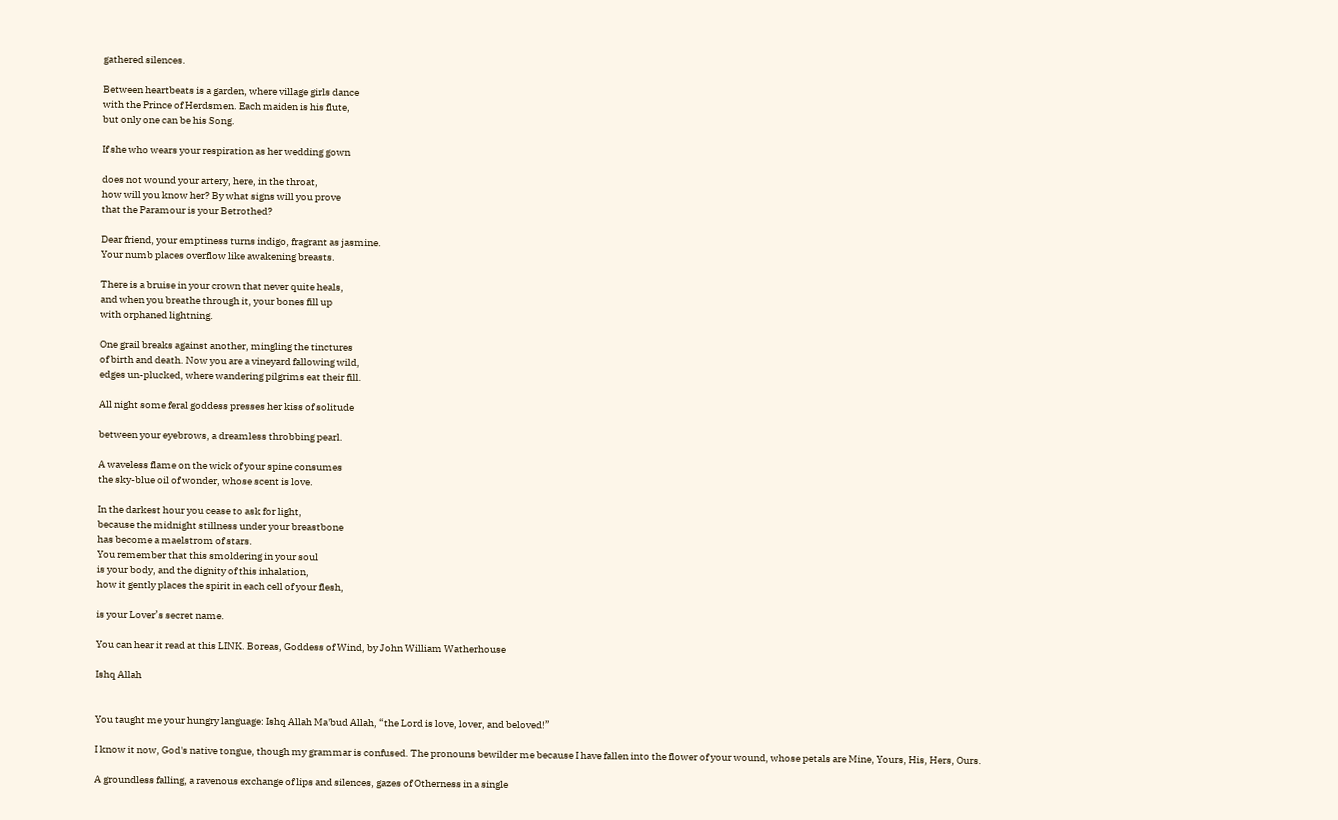gathered silences.

Between heartbeats is a garden, where village girls dance
with the Prince of Herdsmen. Each maiden is his flute,
but only one can be his Song.

If she who wears your respiration as her wedding gown

does not wound your artery, here, in the throat,
how will you know her? By what signs will you prove
that the Paramour is your Betrothed?

Dear friend, your emptiness turns indigo, fragrant as jasmine.
Your numb places overflow like awakening breasts.

There is a bruise in your crown that never quite heals,
and when you breathe through it, your bones fill up
with orphaned lightning.

One grail breaks against another, mingling the tinctures
of birth and death. Now you are a vineyard fallowing wild,
edges un-plucked, where wandering pilgrims eat their fill.

All night some feral goddess presses her kiss of solitude

between your eyebrows, a dreamless throbbing pearl.

A waveless flame on the wick of your spine consumes
the sky-blue oil of wonder, whose scent is love.

In the darkest hour you cease to ask for light,
because the midnight stillness under your breastbone
has become a maelstrom of stars.
You remember that this smoldering in your soul
is your body, and the dignity of this inhalation,
how it gently places the spirit in each cell of your flesh,

is your Lover’s secret name.

You can hear it read at this LINK. Boreas, Goddess of Wind, by John William Watherhouse

Ishq Allah


You taught me your hungry language: Ishq Allah Ma'bud Allah, “the Lord is love, lover, and beloved!”

I know it now, God's native tongue, though my grammar is confused. The pronouns bewilder me because I have fallen into the flower of your wound, whose petals are Mine, Yours, His, Hers, Ours.

A groundless falling, a ravenous exchange of lips and silences, gazes of Otherness in a single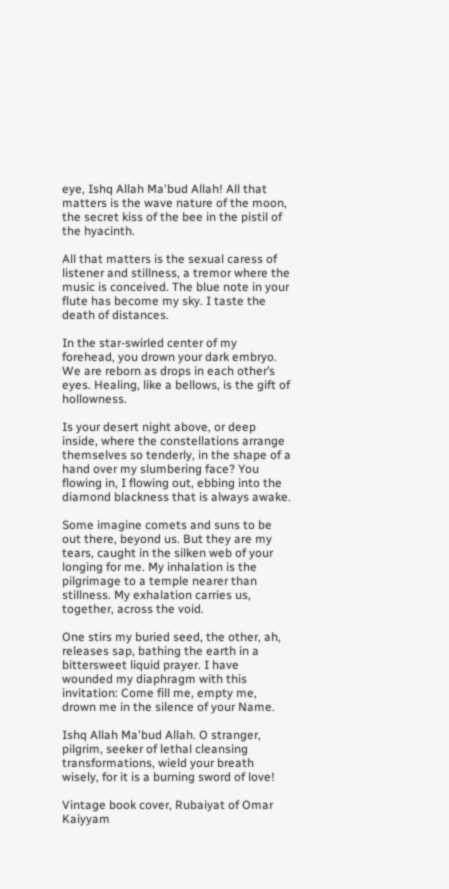eye, Ishq Allah Ma'bud Allah! All that matters is the wave nature of the moon, the secret kiss of the bee in the pistil of the hyacinth.

All that matters is the sexual caress of listener and stillness, a tremor where the music is conceived. The blue note in your flute has become my sky. I taste the death of distances.

In the star-swirled center of my forehead, you drown your dark embryo. We are reborn as drops in each other’s eyes. Healing, like a bellows, is the gift of hollowness.

Is your desert night above, or deep inside, where the constellations arrange themselves so tenderly, in the shape of a hand over my slumbering face? You flowing in, I flowing out, ebbing into the diamond blackness that is always awake.

Some imagine comets and suns to be out there, beyond us. But they are my tears, caught in the silken web of your longing for me. My inhalation is the pilgrimage to a temple nearer than stillness. My exhalation carries us, together, across the void.

One stirs my buried seed, the other, ah, releases sap, bathing the earth in a bittersweet liquid prayer. I have wounded my diaphragm with this invitation: Come fill me, empty me, drown me in the silence of your Name.

Ishq Allah Ma'bud Allah. O stranger, pilgrim, seeker of lethal cleansing transformations, wield your breath wisely, for it is a burning sword of love!

Vintage book cover, Rubaiyat of Omar Kaiyyam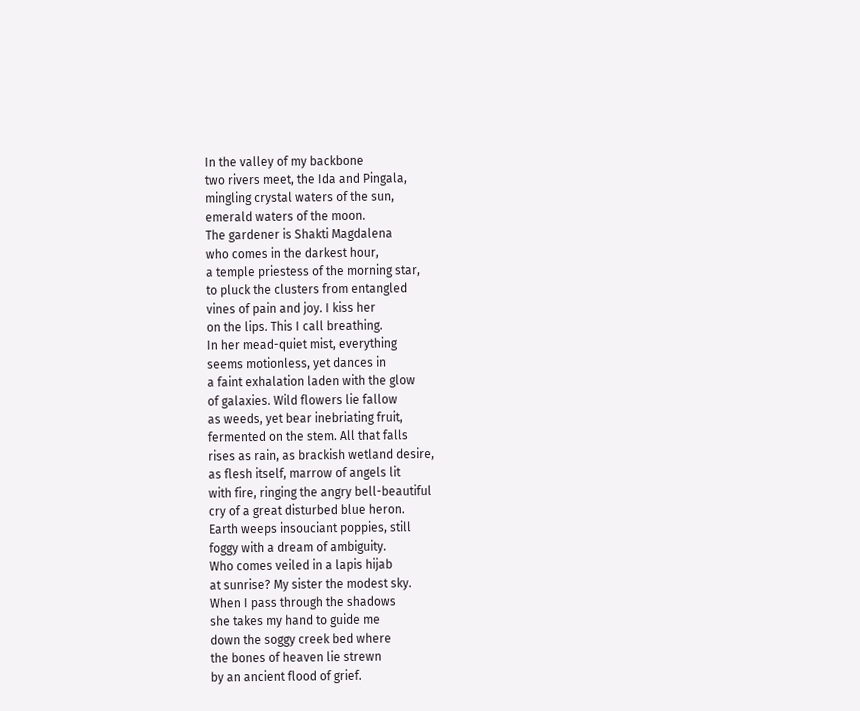In the valley of my backbone
two rivers meet, the Ida and Pingala,
mingling crystal waters of the sun,
emerald waters of the moon.
The gardener is Shakti Magdalena
who comes in the darkest hour,
a temple priestess of the morning star,
to pluck the clusters from entangled
vines of pain and joy. I kiss her
on the lips. This I call breathing.
In her mead-quiet mist, everything
seems motionless, yet dances in
a faint exhalation laden with the glow
of galaxies. Wild flowers lie fallow
as weeds, yet bear inebriating fruit,
fermented on the stem. All that falls
rises as rain, as brackish wetland desire,
as flesh itself, marrow of angels lit
with fire, ringing the angry bell-beautiful
cry of a great disturbed blue heron.
Earth weeps insouciant poppies, still
foggy with a dream of ambiguity.
Who comes veiled in a lapis hijab
at sunrise? My sister the modest sky.
When I pass through the shadows
she takes my hand to guide me
down the soggy creek bed where
the bones of heaven lie strewn
by an ancient flood of grief.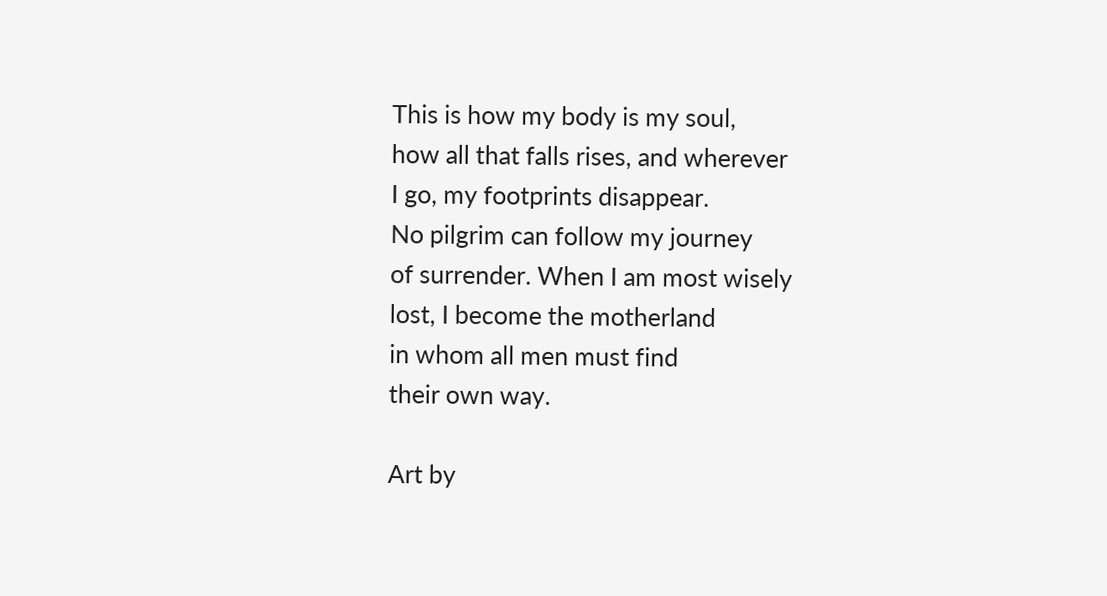This is how my body is my soul,
how all that falls rises, and wherever
I go, my footprints disappear.
No pilgrim can follow my journey
of surrender. When I am most wisely
lost, I become the motherland
in whom all men must find
their own way.

Art by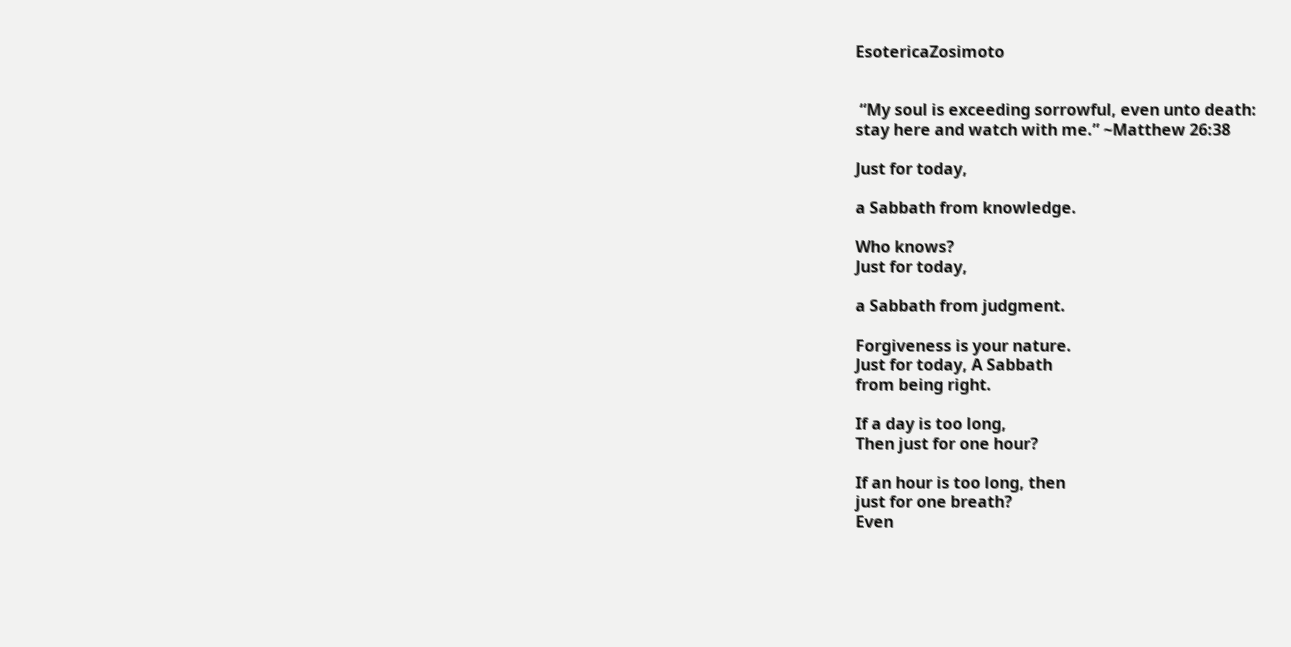EsotericaZosimoto


 “My soul is exceeding sorrowful, even unto death:
stay here and watch with me.” ~Matthew 26:38

Just for today,

a Sabbath from knowledge.

Who knows?
Just for today,

a Sabbath from judgment.

Forgiveness is your nature.
Just for today, A Sabbath
from being right.

If a day is too long,
Then just for one hour?

If an hour is too long, then
just for one breath?
Even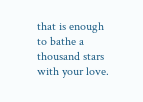that is enough
to bathe a thousand stars
with your love.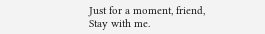Just for a moment, friend,
Stay with me.